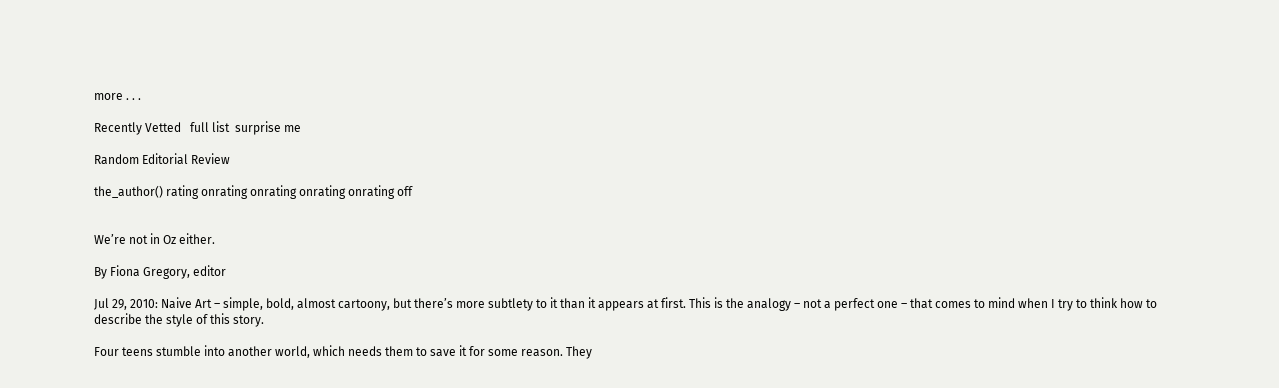more . . .

Recently Vetted   full list  surprise me

Random Editorial Review

the_author() rating onrating onrating onrating onrating off


We’re not in Oz either.

By Fiona Gregory, editor

Jul 29, 2010: Naive Art – simple, bold, almost cartoony, but there’s more subtlety to it than it appears at first. This is the analogy – not a perfect one – that comes to mind when I try to think how to describe the style of this story.

Four teens stumble into another world, which needs them to save it for some reason. They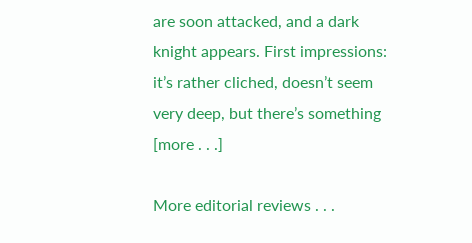are soon attacked, and a dark knight appears. First impressions: it’s rather cliched, doesn’t seem very deep, but there’s something [more . . .]

More editorial reviews . . .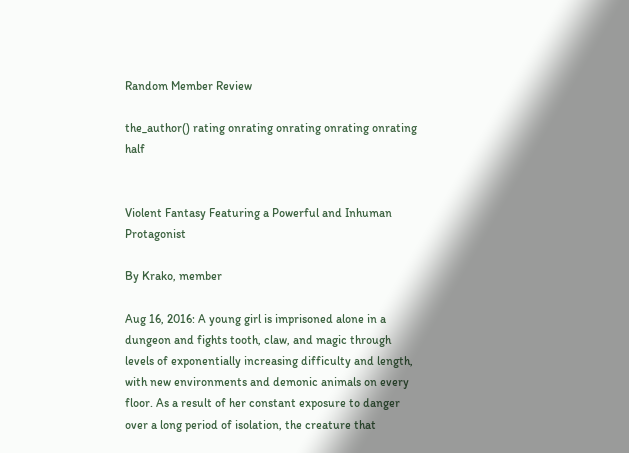Random Member Review

the_author() rating onrating onrating onrating onrating half


Violent Fantasy Featuring a Powerful and Inhuman Protagonist

By Krako, member

Aug 16, 2016: A young girl is imprisoned alone in a dungeon and fights tooth, claw, and magic through levels of exponentially increasing difficulty and length, with new environments and demonic animals on every floor. As a result of her constant exposure to danger over a long period of isolation, the creature that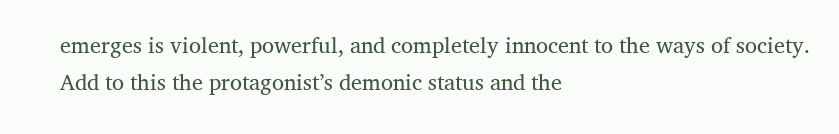emerges is violent, powerful, and completely innocent to the ways of society. Add to this the protagonist’s demonic status and the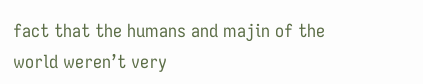fact that the humans and majin of the world weren’t very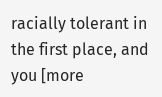racially tolerant in the first place, and you [more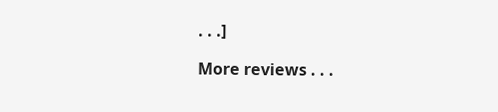. . .]

More reviews . . .